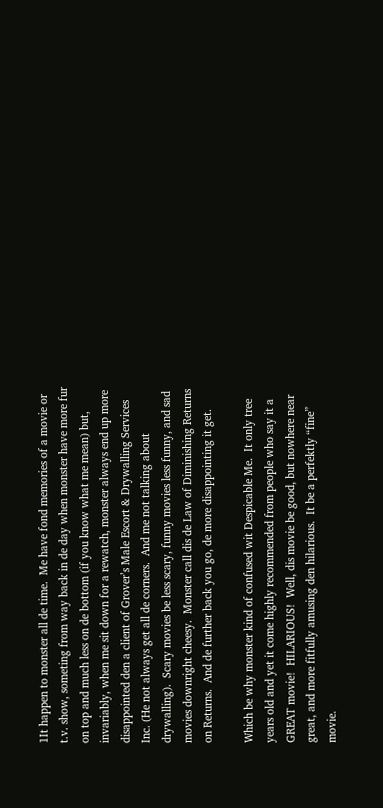1It happen to monster all de time.  Me have fond memories of a movie or t.v. show, someting from way back in de day when monster have more fur on top and much less on de bottom (if you know what me mean) but, invariably, when me sit down for a rewatch, monster always end up more disappointed den a client of Grover’s Male Escort & Drywalling Services Inc. (He not always get all de corners.  And me not talking about drywalling).  Scary movies be less scary, funny movies less funny, and sad movies downright cheesy.  Monster call dis de Law of Diminishing Returns on Returns.  And de further back you go, de more disappointing it get.

Which be why monster kind of confused wit Despicable Me.  It only tree years old and yet it come highly recommended from people who say it a GREAT movie!  HILARIOUS!  Well, dis movie be good, but nowhere near great, and more fitfully amusing den hilarious.  It be a perfektly “fine” movie.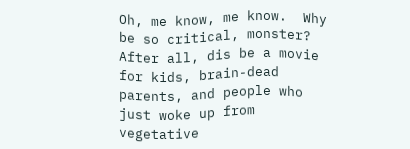Oh, me know, me know.  Why be so critical, monster?  After all, dis be a movie for kids, brain-dead parents, and people who just woke up from vegetative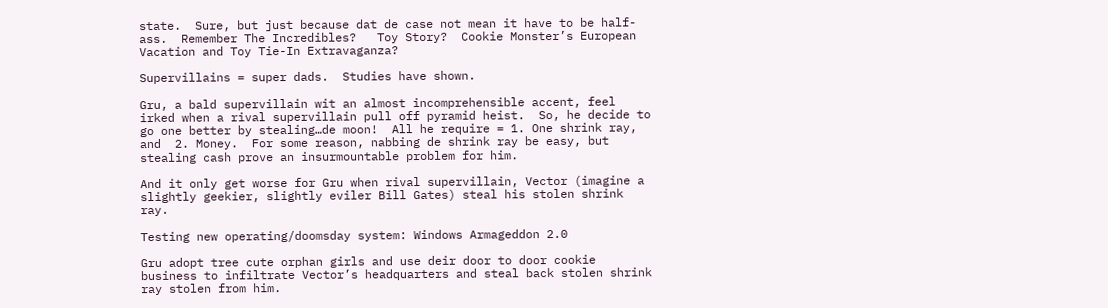state.  Sure, but just because dat de case not mean it have to be half-ass.  Remember The Incredibles?   Toy Story?  Cookie Monster’s European Vacation and Toy Tie-In Extravaganza?

Supervillains = super dads.  Studies have shown.

Gru, a bald supervillain wit an almost incomprehensible accent, feel irked when a rival supervillain pull off pyramid heist.  So, he decide to go one better by stealing…de moon!  All he require = 1. One shrink ray, and  2. Money.  For some reason, nabbing de shrink ray be easy, but stealing cash prove an insurmountable problem for him.

And it only get worse for Gru when rival supervillain, Vector (imagine a slightly geekier, slightly eviler Bill Gates) steal his stolen shrink ray.

Testing new operating/doomsday system: Windows Armageddon 2.0

Gru adopt tree cute orphan girls and use deir door to door cookie business to infiltrate Vector’s headquarters and steal back stolen shrink ray stolen from him.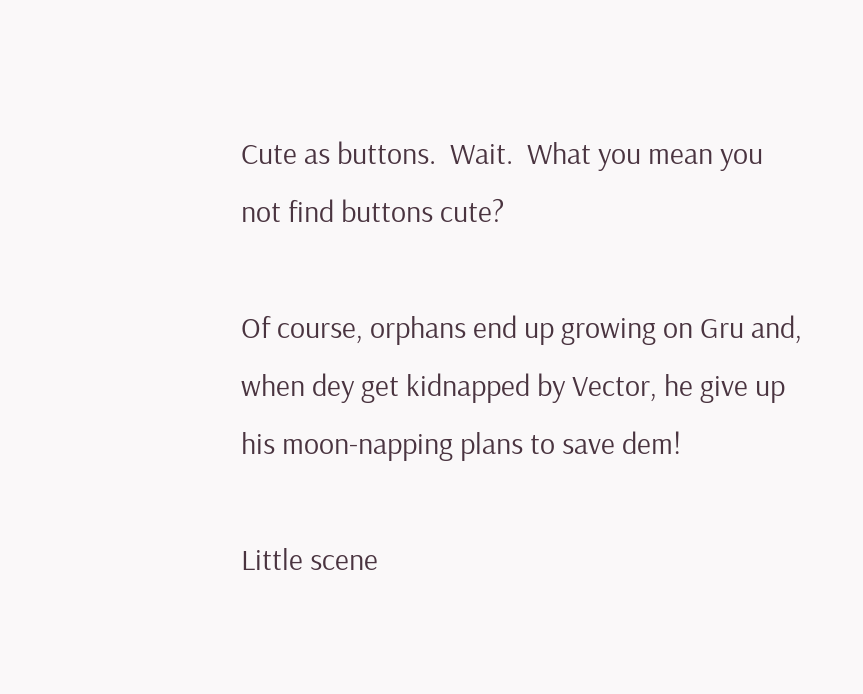Cute as buttons.  Wait.  What you mean you not find buttons cute?

Of course, orphans end up growing on Gru and, when dey get kidnapped by Vector, he give up his moon-napping plans to save dem!

Little scene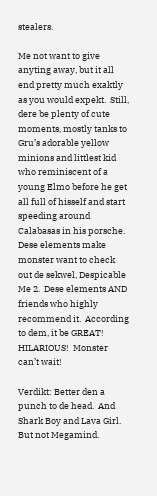stealers.

Me not want to give anyting away, but it all end pretty much exaktly as you would expekt.  Still, dere be plenty of cute moments, mostly tanks to Gru’s adorable yellow minions and littlest kid who reminiscent of a young Elmo before he get all full of hisself and start speeding around Calabasas in his porsche.  Dese elements make monster want to check out de sekwel, Despicable Me 2.  Dese elements AND friends who highly recommend it.  According to dem, it be GREAT!  HILARIOUS!  Monster can’t wait!

Verdikt: Better den a punch to de head.  And Shark Boy and Lava Girl. But not Megamind.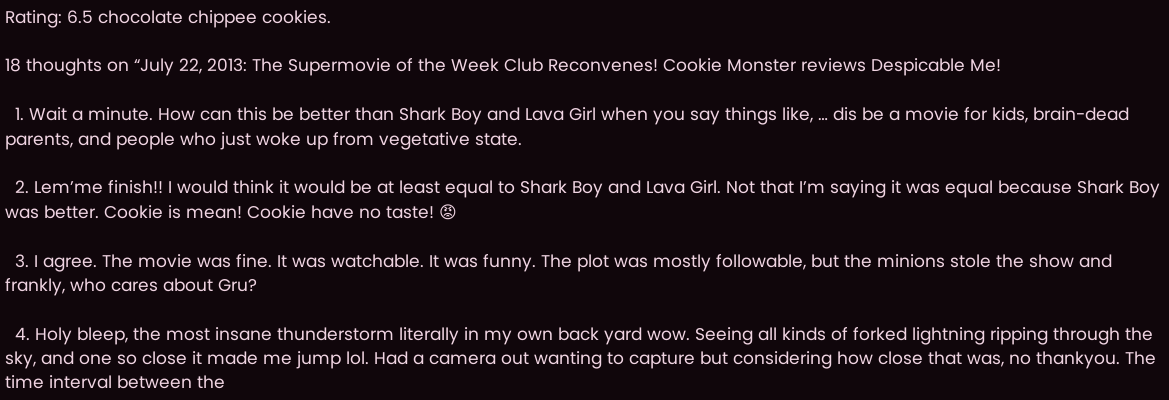Rating: 6.5 chocolate chippee cookies.

18 thoughts on “July 22, 2013: The Supermovie of the Week Club Reconvenes! Cookie Monster reviews Despicable Me!

  1. Wait a minute. How can this be better than Shark Boy and Lava Girl when you say things like, … dis be a movie for kids, brain-dead parents, and people who just woke up from vegetative state.

  2. Lem’me finish!! I would think it would be at least equal to Shark Boy and Lava Girl. Not that I’m saying it was equal because Shark Boy was better. Cookie is mean! Cookie have no taste! 😡

  3. I agree. The movie was fine. It was watchable. It was funny. The plot was mostly followable, but the minions stole the show and frankly, who cares about Gru?

  4. Holy bleep, the most insane thunderstorm literally in my own back yard wow. Seeing all kinds of forked lightning ripping through the sky, and one so close it made me jump lol. Had a camera out wanting to capture but considering how close that was, no thankyou. The time interval between the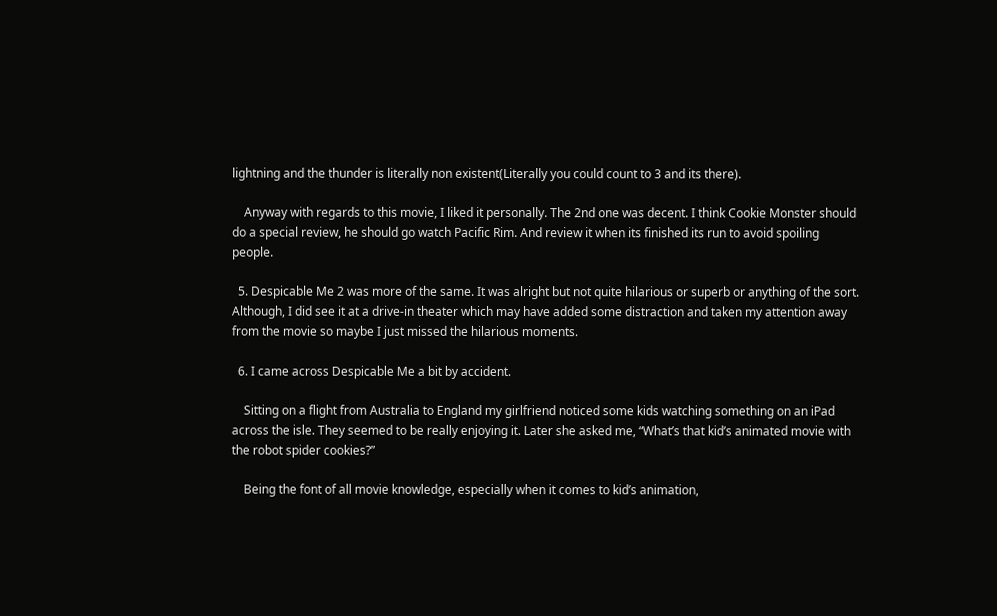lightning and the thunder is literally non existent(Literally you could count to 3 and its there).

    Anyway with regards to this movie, I liked it personally. The 2nd one was decent. I think Cookie Monster should do a special review, he should go watch Pacific Rim. And review it when its finished its run to avoid spoiling people.

  5. Despicable Me 2 was more of the same. It was alright but not quite hilarious or superb or anything of the sort. Although, I did see it at a drive-in theater which may have added some distraction and taken my attention away from the movie so maybe I just missed the hilarious moments.

  6. I came across Despicable Me a bit by accident.

    Sitting on a flight from Australia to England my girlfriend noticed some kids watching something on an iPad across the isle. They seemed to be really enjoying it. Later she asked me, “What’s that kid’s animated movie with the robot spider cookies?”

    Being the font of all movie knowledge, especially when it comes to kid’s animation,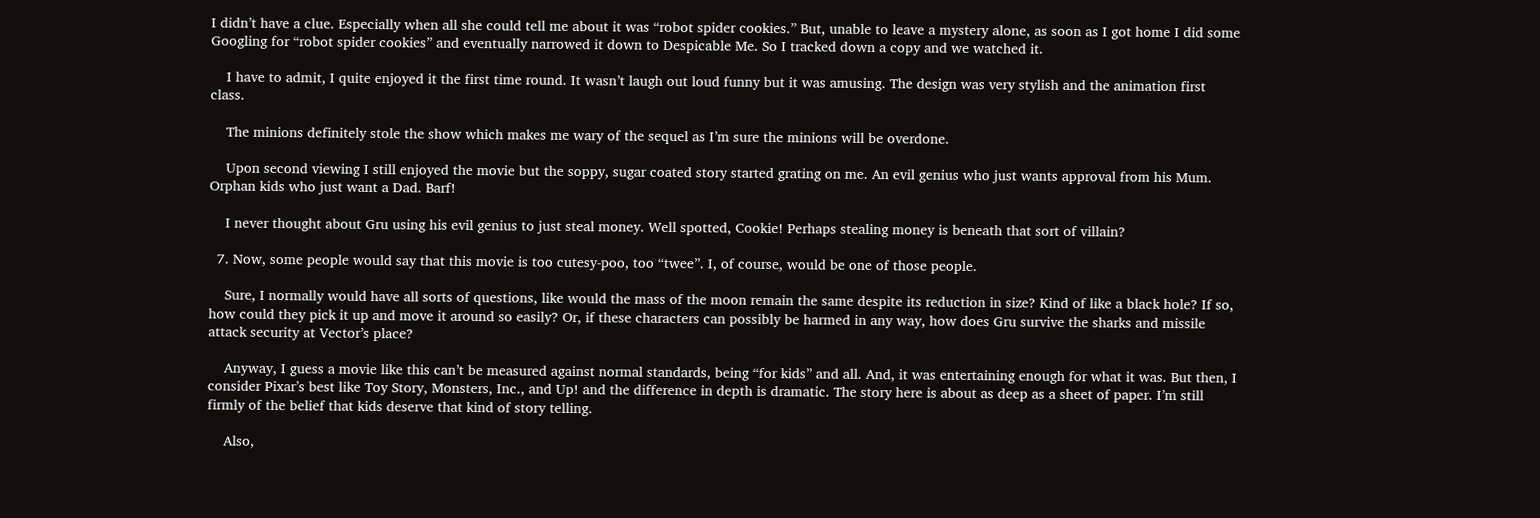I didn’t have a clue. Especially when all she could tell me about it was “robot spider cookies.” But, unable to leave a mystery alone, as soon as I got home I did some Googling for “robot spider cookies” and eventually narrowed it down to Despicable Me. So I tracked down a copy and we watched it.

    I have to admit, I quite enjoyed it the first time round. It wasn’t laugh out loud funny but it was amusing. The design was very stylish and the animation first class.

    The minions definitely stole the show which makes me wary of the sequel as I’m sure the minions will be overdone.

    Upon second viewing I still enjoyed the movie but the soppy, sugar coated story started grating on me. An evil genius who just wants approval from his Mum. Orphan kids who just want a Dad. Barf!

    I never thought about Gru using his evil genius to just steal money. Well spotted, Cookie! Perhaps stealing money is beneath that sort of villain?

  7. Now, some people would say that this movie is too cutesy-poo, too “twee”. I, of course, would be one of those people.

    Sure, I normally would have all sorts of questions, like would the mass of the moon remain the same despite its reduction in size? Kind of like a black hole? If so, how could they pick it up and move it around so easily? Or, if these characters can possibly be harmed in any way, how does Gru survive the sharks and missile attack security at Vector’s place?

    Anyway, I guess a movie like this can’t be measured against normal standards, being “for kids” and all. And, it was entertaining enough for what it was. But then, I consider Pixar’s best like Toy Story, Monsters, Inc., and Up! and the difference in depth is dramatic. The story here is about as deep as a sheet of paper. I’m still firmly of the belief that kids deserve that kind of story telling.

    Also,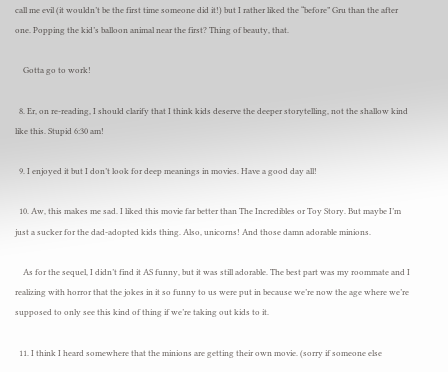call me evil (it wouldn’t be the first time someone did it!) but I rather liked the “before” Gru than the after one. Popping the kid’s balloon animal near the first? Thing of beauty, that.

    Gotta go to work!

  8. Er, on re-reading, I should clarify that I think kids deserve the deeper storytelling, not the shallow kind like this. Stupid 6:30 am!

  9. I enjoyed it but I don’t look for deep meanings in movies. Have a good day all!

  10. Aw, this makes me sad. I liked this movie far better than The Incredibles or Toy Story. But maybe I’m just a sucker for the dad-adopted kids thing. Also, unicorns! And those damn adorable minions.

    As for the sequel, I didn’t find it AS funny, but it was still adorable. The best part was my roommate and I realizing with horror that the jokes in it so funny to us were put in because we’re now the age where we’re supposed to only see this kind of thing if we’re taking out kids to it.

  11. I think I heard somewhere that the minions are getting their own movie. (sorry if someone else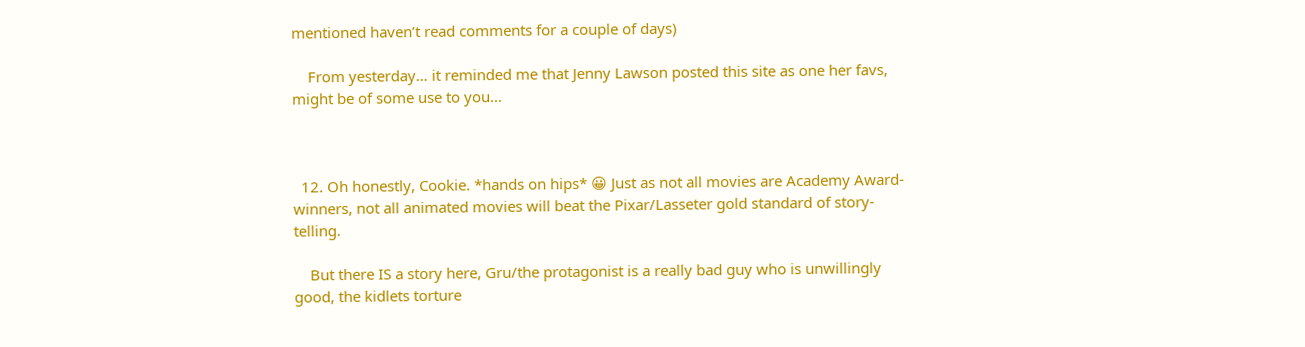mentioned haven’t read comments for a couple of days)

    From yesterday… it reminded me that Jenny Lawson posted this site as one her favs, might be of some use to you…



  12. Oh honestly, Cookie. *hands on hips* 😀 Just as not all movies are Academy Award-winners, not all animated movies will beat the Pixar/Lasseter gold standard of story-telling.

    But there IS a story here, Gru/the protagonist is a really bad guy who is unwillingly good, the kidlets torture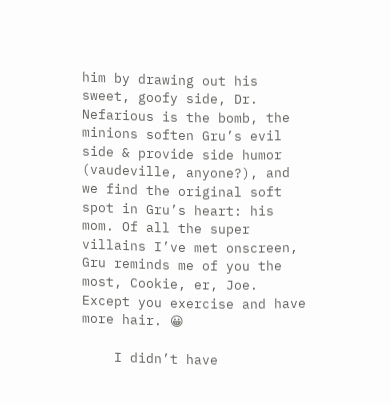him by drawing out his sweet, goofy side, Dr. Nefarious is the bomb, the minions soften Gru’s evil side & provide side humor (vaudeville, anyone?), and we find the original soft spot in Gru’s heart: his mom. Of all the super villains I’ve met onscreen, Gru reminds me of you the most, Cookie, er, Joe. Except you exercise and have more hair. 😀

    I didn’t have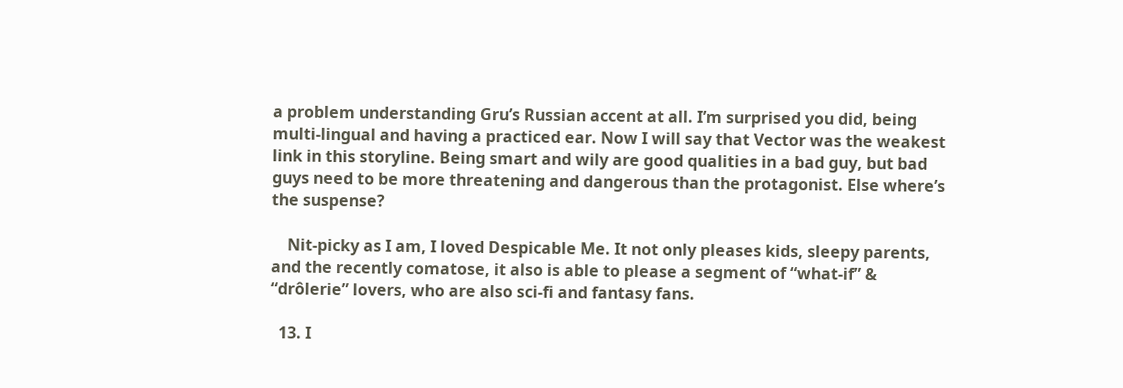a problem understanding Gru’s Russian accent at all. I’m surprised you did, being multi-lingual and having a practiced ear. Now I will say that Vector was the weakest link in this storyline. Being smart and wily are good qualities in a bad guy, but bad guys need to be more threatening and dangerous than the protagonist. Else where’s the suspense?

    Nit-picky as I am, I loved Despicable Me. It not only pleases kids, sleepy parents, and the recently comatose, it also is able to please a segment of “what-if” & “drôlerie” lovers, who are also sci-fi and fantasy fans.

  13. I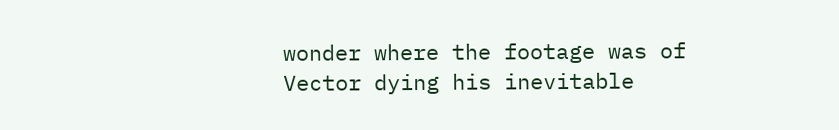wonder where the footage was of Vector dying his inevitable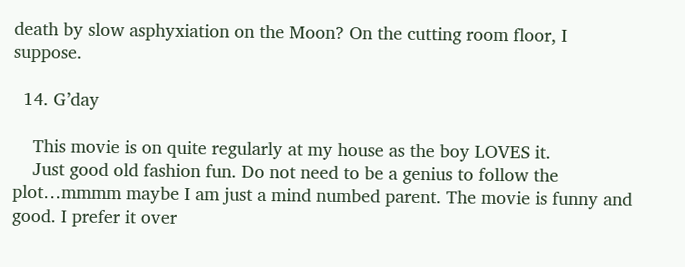death by slow asphyxiation on the Moon? On the cutting room floor, I suppose.

  14. G’day

    This movie is on quite regularly at my house as the boy LOVES it.
    Just good old fashion fun. Do not need to be a genius to follow the plot…mmmm maybe I am just a mind numbed parent. The movie is funny and good. I prefer it over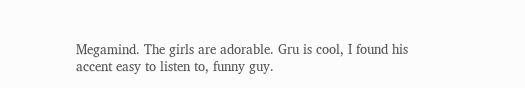Megamind. The girls are adorable. Gru is cool, I found his accent easy to listen to, funny guy.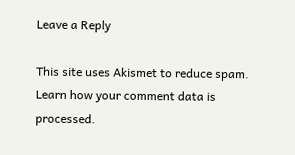Leave a Reply

This site uses Akismet to reduce spam. Learn how your comment data is processed.